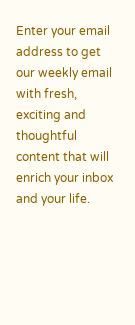Enter your email address to get our weekly email with fresh, exciting and thoughtful content that will enrich your inbox and your life.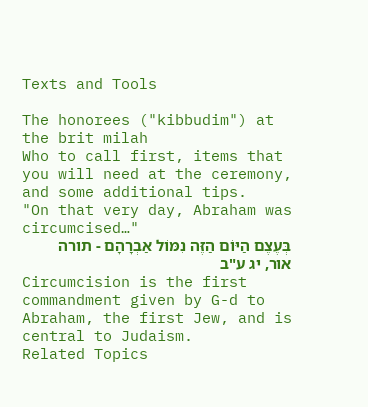Texts and Tools

The honorees ("kibbudim") at the brit milah
Who to call first, items that you will need at the ceremony, and some additional tips.
"On that very day, Abraham was circumcised…"
בְּעֶצֶם הַיּוֹם הַזֶּה נִמּוֹל אַבְרָהָם - תורה אור, יג ע"ב
Circumcision is the first commandment given by G-d to Abraham, the first Jew, and is central to Judaism.
Related Topics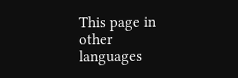This page in other languages